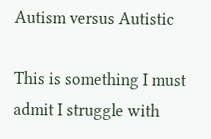Autism versus Autistic

This is something I must admit I struggle with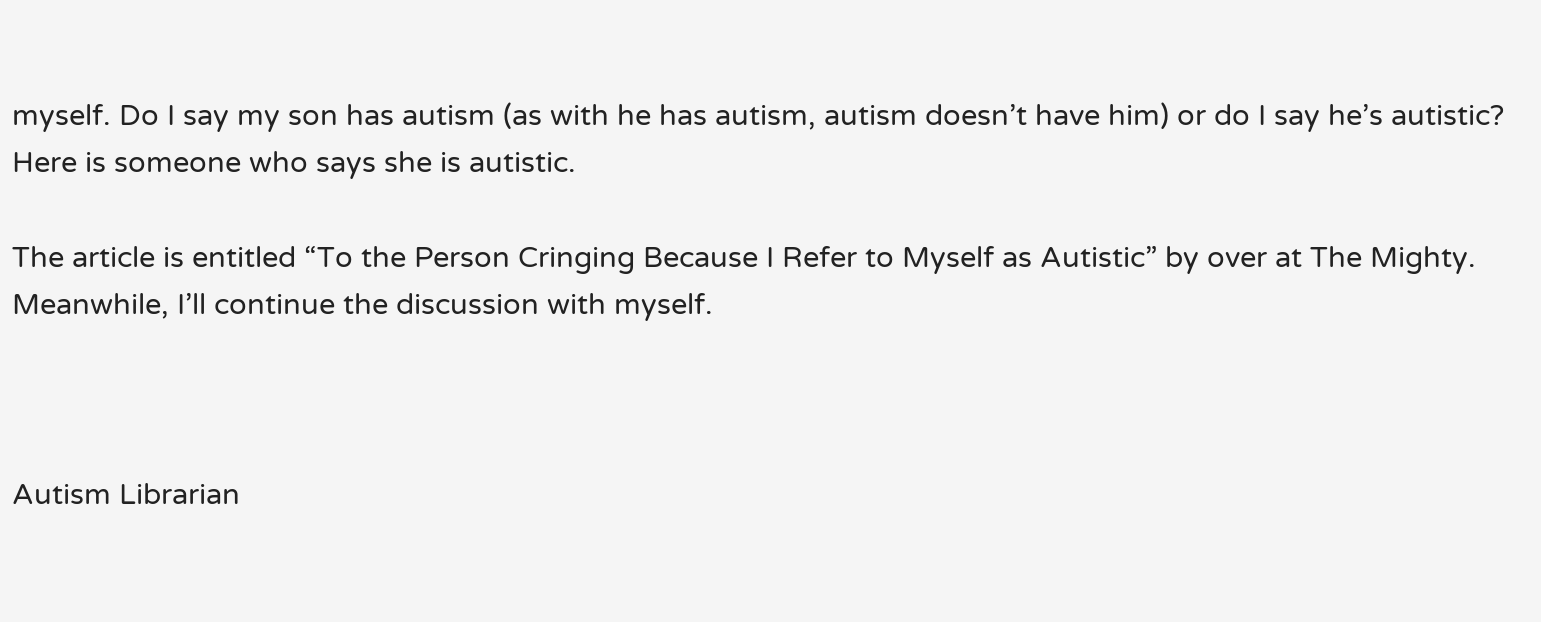myself. Do I say my son has autism (as with he has autism, autism doesn’t have him) or do I say he’s autistic? Here is someone who says she is autistic.

The article is entitled “To the Person Cringing Because I Refer to Myself as Autistic” by over at The Mighty. Meanwhile, I’ll continue the discussion with myself.



Autism Librarian